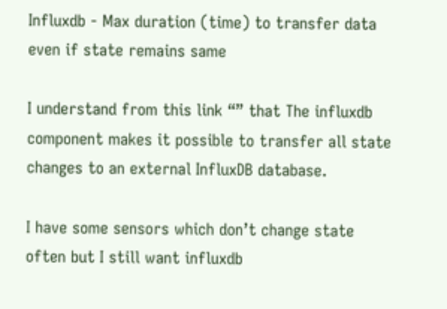Influxdb - Max duration (time) to transfer data even if state remains same

I understand from this link “” that The influxdb component makes it possible to transfer all state changes to an external InfluxDB database.

I have some sensors which don’t change state often but I still want influxdb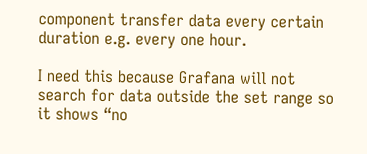component transfer data every certain duration e.g. every one hour.

I need this because Grafana will not search for data outside the set range so it shows “no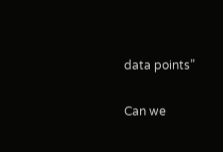data points”

Can we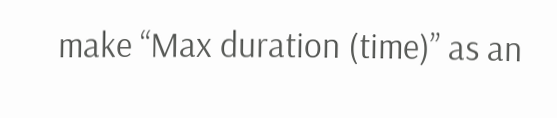make “Max duration (time)” as an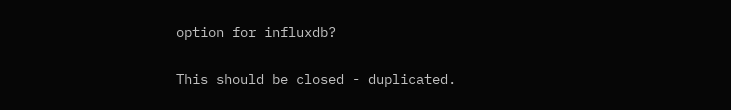option for influxdb?

This should be closed - duplicated.